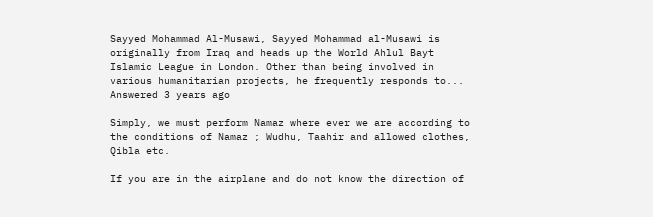Sayyed Mohammad Al-Musawi, Sayyed Mohammad al-Musawi is originally from Iraq and heads up the World Ahlul Bayt Islamic League in London. Other than being involved in various humanitarian projects, he frequently responds to... Answered 3 years ago

Simply, we must perform Namaz where ever we are according to the conditions of Namaz ; Wudhu, Taahir and allowed clothes, Qibla etc.

If you are in the airplane and do not know the direction of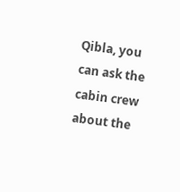Qibla, you can ask the cabin crew about the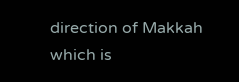direction of Makkah which is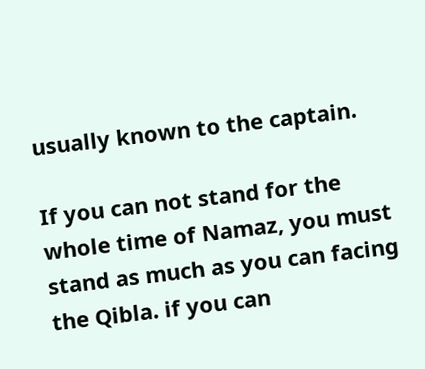usually known to the captain.

If you can not stand for the whole time of Namaz, you must stand as much as you can facing the Qibla. if you can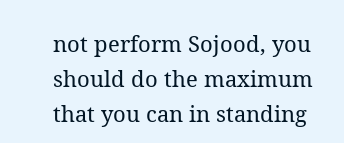not perform Sojood, you should do the maximum that you can in standing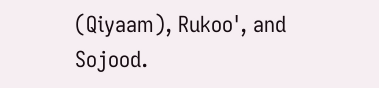(Qiyaam), Rukoo', and Sojood.